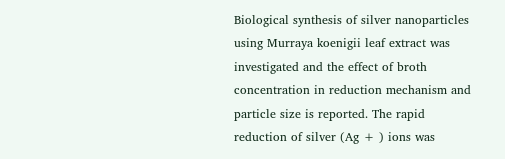Biological synthesis of silver nanoparticles using Murraya koenigii leaf extract was investigated and the effect of broth concentration in reduction mechanism and particle size is reported. The rapid reduction of silver (Ag + ) ions was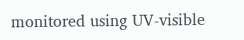monitored using UV-visible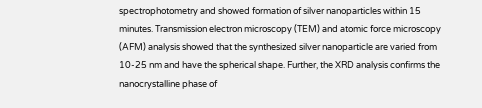spectrophotometry and showed formation of silver nanoparticles within 15 minutes. Transmission electron microscopy (TEM) and atomic force microscopy (AFM) analysis showed that the synthesized silver nanoparticle are varied from 10-25 nm and have the spherical shape. Further, the XRD analysis confirms the nanocrystalline phase of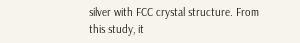silver with FCC crystal structure. From this study, it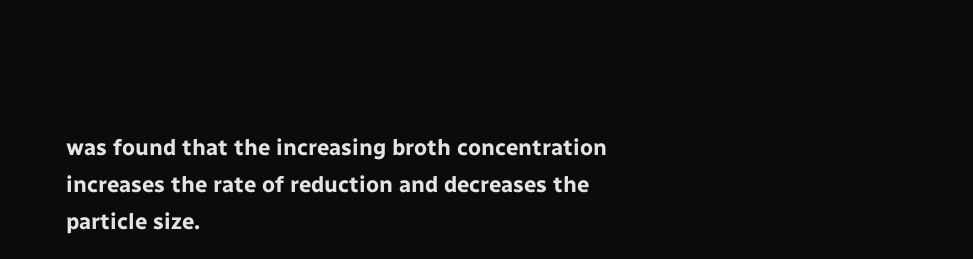was found that the increasing broth concentration increases the rate of reduction and decreases the particle size.